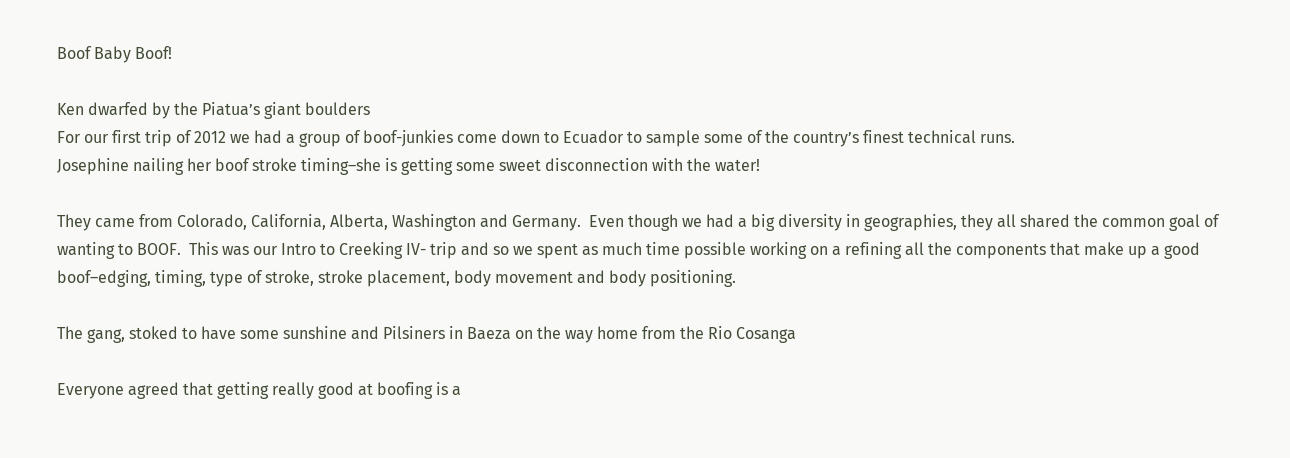Boof Baby Boof!

Ken dwarfed by the Piatua’s giant boulders
For our first trip of 2012 we had a group of boof-junkies come down to Ecuador to sample some of the country’s finest technical runs.
Josephine nailing her boof stroke timing–she is getting some sweet disconnection with the water!

They came from Colorado, California, Alberta, Washington and Germany.  Even though we had a big diversity in geographies, they all shared the common goal of wanting to BOOF.  This was our Intro to Creeking IV- trip and so we spent as much time possible working on a refining all the components that make up a good boof–edging, timing, type of stroke, stroke placement, body movement and body positioning.

The gang, stoked to have some sunshine and Pilsiners in Baeza on the way home from the Rio Cosanga

Everyone agreed that getting really good at boofing is a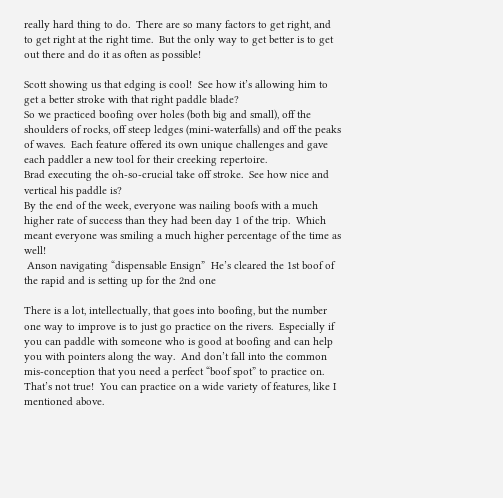really hard thing to do.  There are so many factors to get right, and to get right at the right time.  But the only way to get better is to get out there and do it as often as possible!

Scott showing us that edging is cool!  See how it’s allowing him to get a better stroke with that right paddle blade?
So we practiced boofing over holes (both big and small), off the shoulders of rocks, off steep ledges (mini-waterfalls) and off the peaks of waves.  Each feature offered its own unique challenges and gave each paddler a new tool for their creeking repertoire.
Brad executing the oh-so-crucial take off stroke.  See how nice and vertical his paddle is?
By the end of the week, everyone was nailing boofs with a much higher rate of success than they had been day 1 of the trip.  Which meant everyone was smiling a much higher percentage of the time as well!
 Anson navigating “dispensable Ensign”  He’s cleared the 1st boof of the rapid and is setting up for the 2nd one

There is a lot, intellectually, that goes into boofing, but the number one way to improve is to just go practice on the rivers.  Especially if you can paddle with someone who is good at boofing and can help you with pointers along the way.  And don’t fall into the common mis-conception that you need a perfect “boof spot” to practice on.  That’s not true!  You can practice on a wide variety of features, like I mentioned above.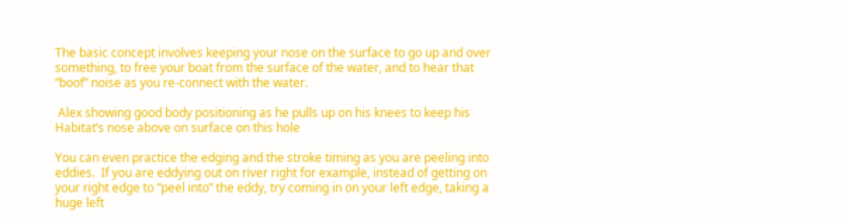The basic concept involves keeping your nose on the surface to go up and over something, to free your boat from the surface of the water, and to hear that “boof” noise as you re-connect with the water.

 Alex showing good body positioning as he pulls up on his knees to keep his Habitat’s nose above on surface on this hole

You can even practice the edging and the stroke timing as you are peeling into eddies.  If you are eddying out on river right for example, instead of getting on your right edge to “peel into” the eddy, try coming in on your left edge, taking a huge left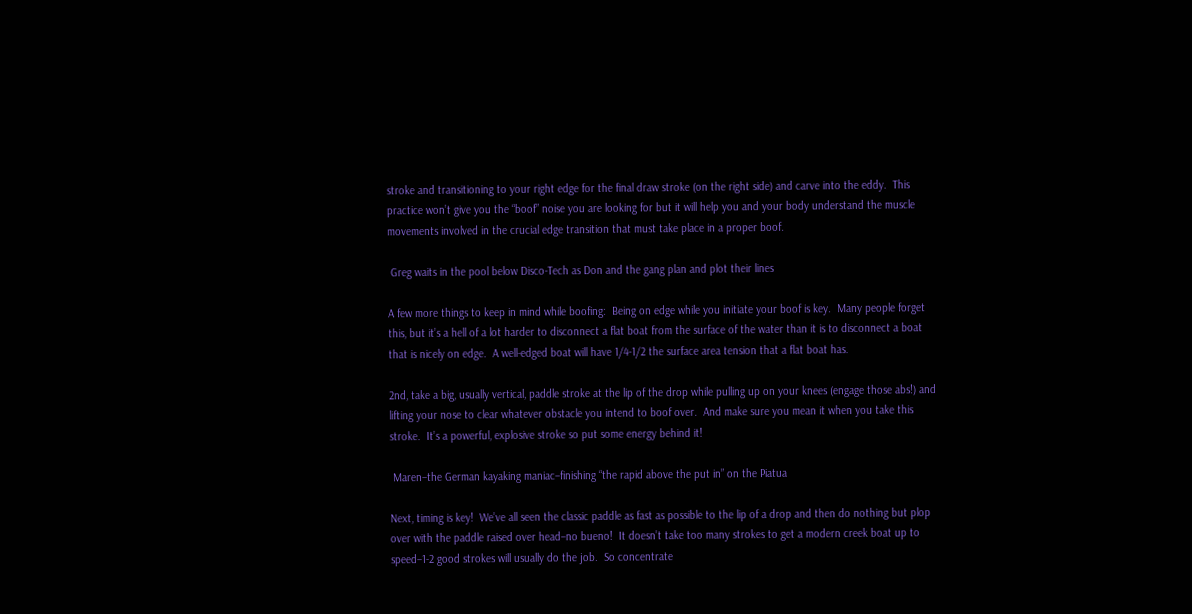stroke and transitioning to your right edge for the final draw stroke (on the right side) and carve into the eddy.  This practice won’t give you the “boof” noise you are looking for but it will help you and your body understand the muscle movements involved in the crucial edge transition that must take place in a proper boof.

 Greg waits in the pool below Disco-Tech as Don and the gang plan and plot their lines

A few more things to keep in mind while boofing:  Being on edge while you initiate your boof is key.  Many people forget this, but it’s a hell of a lot harder to disconnect a flat boat from the surface of the water than it is to disconnect a boat that is nicely on edge.  A well-edged boat will have 1/4-1/2 the surface area tension that a flat boat has.

2nd, take a big, usually vertical, paddle stroke at the lip of the drop while pulling up on your knees (engage those abs!) and lifting your nose to clear whatever obstacle you intend to boof over.  And make sure you mean it when you take this stroke.  It’s a powerful, explosive stroke so put some energy behind it!

 Maren–the German kayaking maniac–finishing “the rapid above the put in” on the Piatua

Next, timing is key!  We’ve all seen the classic paddle as fast as possible to the lip of a drop and then do nothing but plop over with the paddle raised over head–no bueno!  It doesn’t take too many strokes to get a modern creek boat up to speed–1-2 good strokes will usually do the job.  So concentrate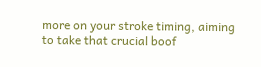more on your stroke timing, aiming to take that crucial boof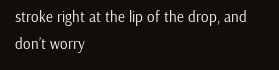stroke right at the lip of the drop, and don’t worry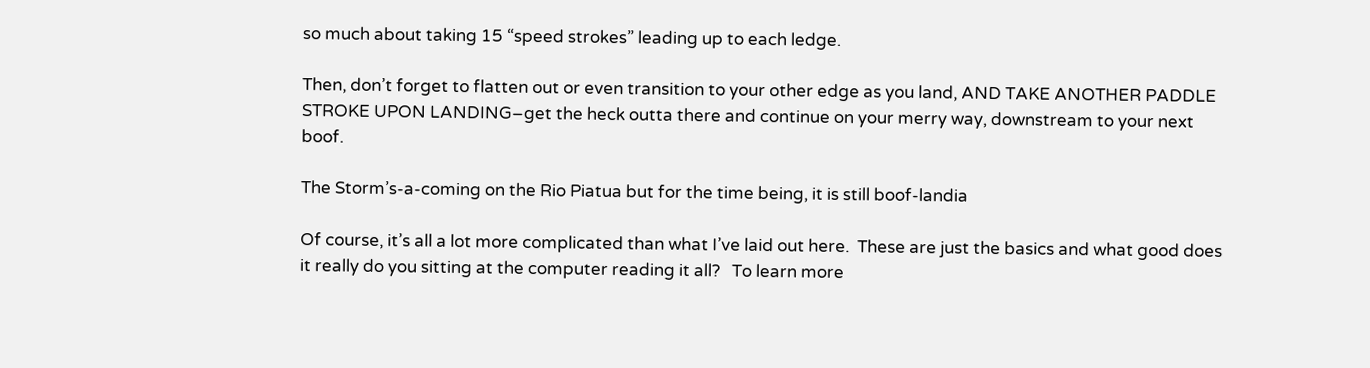so much about taking 15 “speed strokes” leading up to each ledge.

Then, don’t forget to flatten out or even transition to your other edge as you land, AND TAKE ANOTHER PADDLE STROKE UPON LANDING–get the heck outta there and continue on your merry way, downstream to your next boof.

The Storm’s-a-coming on the Rio Piatua but for the time being, it is still boof-landia

Of course, it’s all a lot more complicated than what I’ve laid out here.  These are just the basics and what good does it really do you sitting at the computer reading it all?   To learn more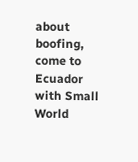about boofing, come to Ecuador with Small World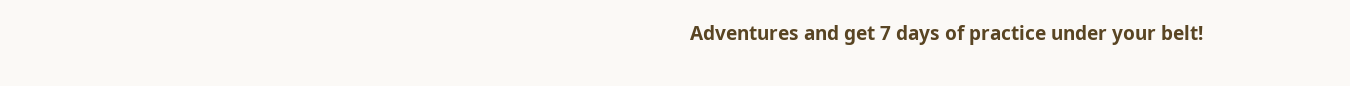Adventures and get 7 days of practice under your belt!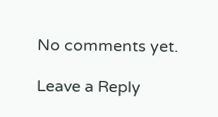No comments yet.

Leave a Reply